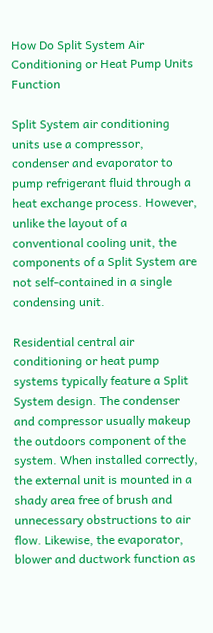How Do Split System Air Conditioning or Heat Pump Units Function

Split System air conditioning units use a compressor, condenser and evaporator to pump refrigerant fluid through a heat exchange process. However, unlike the layout of a conventional cooling unit, the components of a Split System are not self-contained in a single condensing unit.

Residential central air conditioning or heat pump systems typically feature a Split System design. The condenser and compressor usually makeup the outdoors component of the system. When installed correctly, the external unit is mounted in a shady area free of brush and unnecessary obstructions to air flow. Likewise, the evaporator, blower and ductwork function as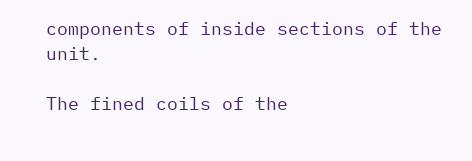components of inside sections of the unit.

The fined coils of the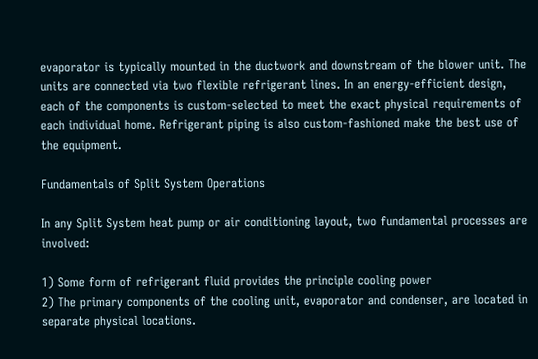evaporator is typically mounted in the ductwork and downstream of the blower unit. The units are connected via two flexible refrigerant lines. In an energy-efficient design, each of the components is custom-selected to meet the exact physical requirements of each individual home. Refrigerant piping is also custom-fashioned make the best use of the equipment.

Fundamentals of Split System Operations

In any Split System heat pump or air conditioning layout, two fundamental processes are involved:

1) Some form of refrigerant fluid provides the principle cooling power
2) The primary components of the cooling unit, evaporator and condenser, are located in separate physical locations.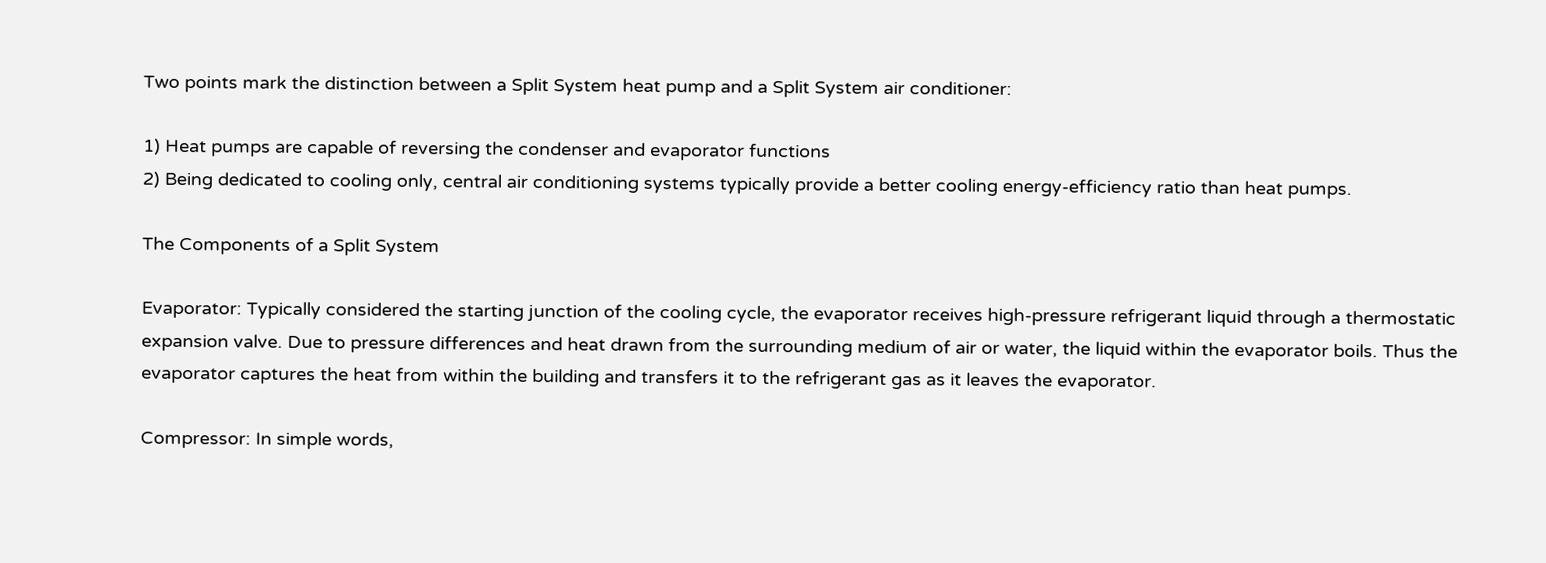Two points mark the distinction between a Split System heat pump and a Split System air conditioner:

1) Heat pumps are capable of reversing the condenser and evaporator functions
2) Being dedicated to cooling only, central air conditioning systems typically provide a better cooling energy-efficiency ratio than heat pumps.

The Components of a Split System

Evaporator: Typically considered the starting junction of the cooling cycle, the evaporator receives high-pressure refrigerant liquid through a thermostatic expansion valve. Due to pressure differences and heat drawn from the surrounding medium of air or water, the liquid within the evaporator boils. Thus the evaporator captures the heat from within the building and transfers it to the refrigerant gas as it leaves the evaporator.

Compressor: In simple words,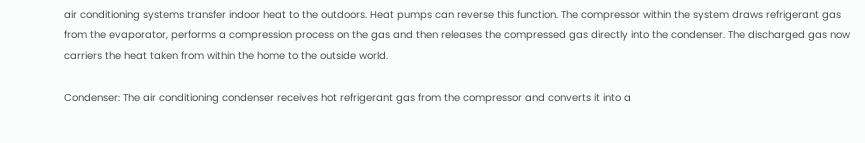air conditioning systems transfer indoor heat to the outdoors. Heat pumps can reverse this function. The compressor within the system draws refrigerant gas from the evaporator, performs a compression process on the gas and then releases the compressed gas directly into the condenser. The discharged gas now carriers the heat taken from within the home to the outside world.

Condenser: The air conditioning condenser receives hot refrigerant gas from the compressor and converts it into a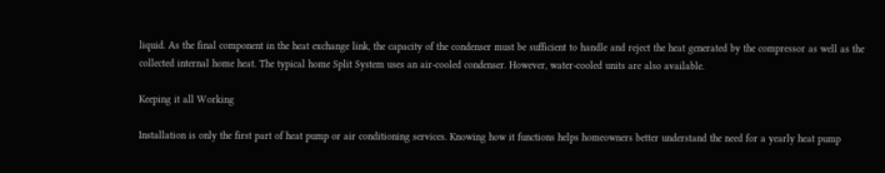liquid. As the final component in the heat exchange link, the capacity of the condenser must be sufficient to handle and reject the heat generated by the compressor as well as the collected internal home heat. The typical home Split System uses an air-cooled condenser. However, water-cooled units are also available.

Keeping it all Working

Installation is only the first part of heat pump or air conditioning services. Knowing how it functions helps homeowners better understand the need for a yearly heat pump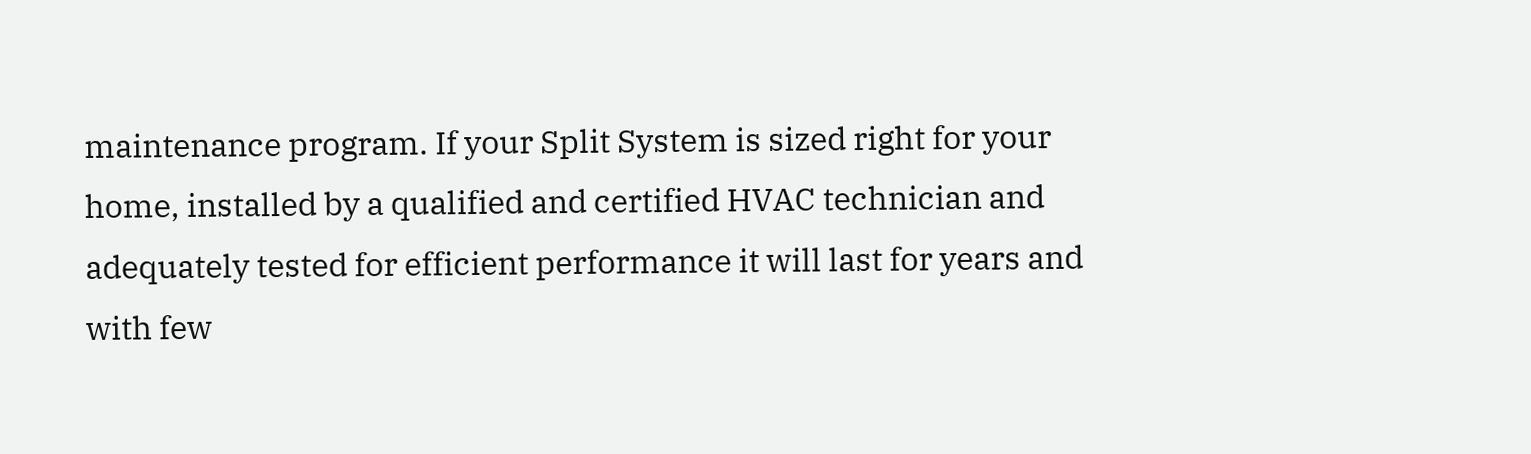maintenance program. If your Split System is sized right for your home, installed by a qualified and certified HVAC technician and adequately tested for efficient performance it will last for years and with few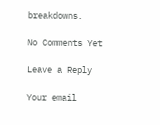breakdowns.

No Comments Yet

Leave a Reply

Your email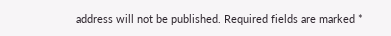address will not be published. Required fields are marked *